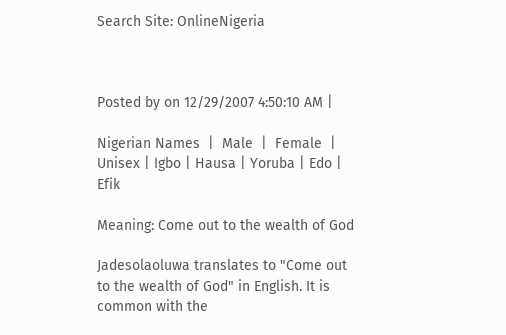Search Site: OnlineNigeria



Posted by on 12/29/2007 4:50:10 AM |

Nigerian Names  |  Male  |  Female  |  Unisex | Igbo | Hausa | Yoruba | Edo | Efik

Meaning: Come out to the wealth of God

Jadesolaoluwa translates to "Come out to the wealth of God" in English. It is common with the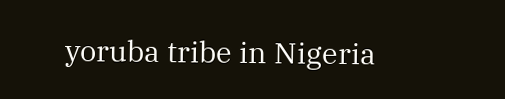yoruba tribe in Nigeria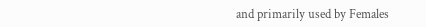and primarily used by Females